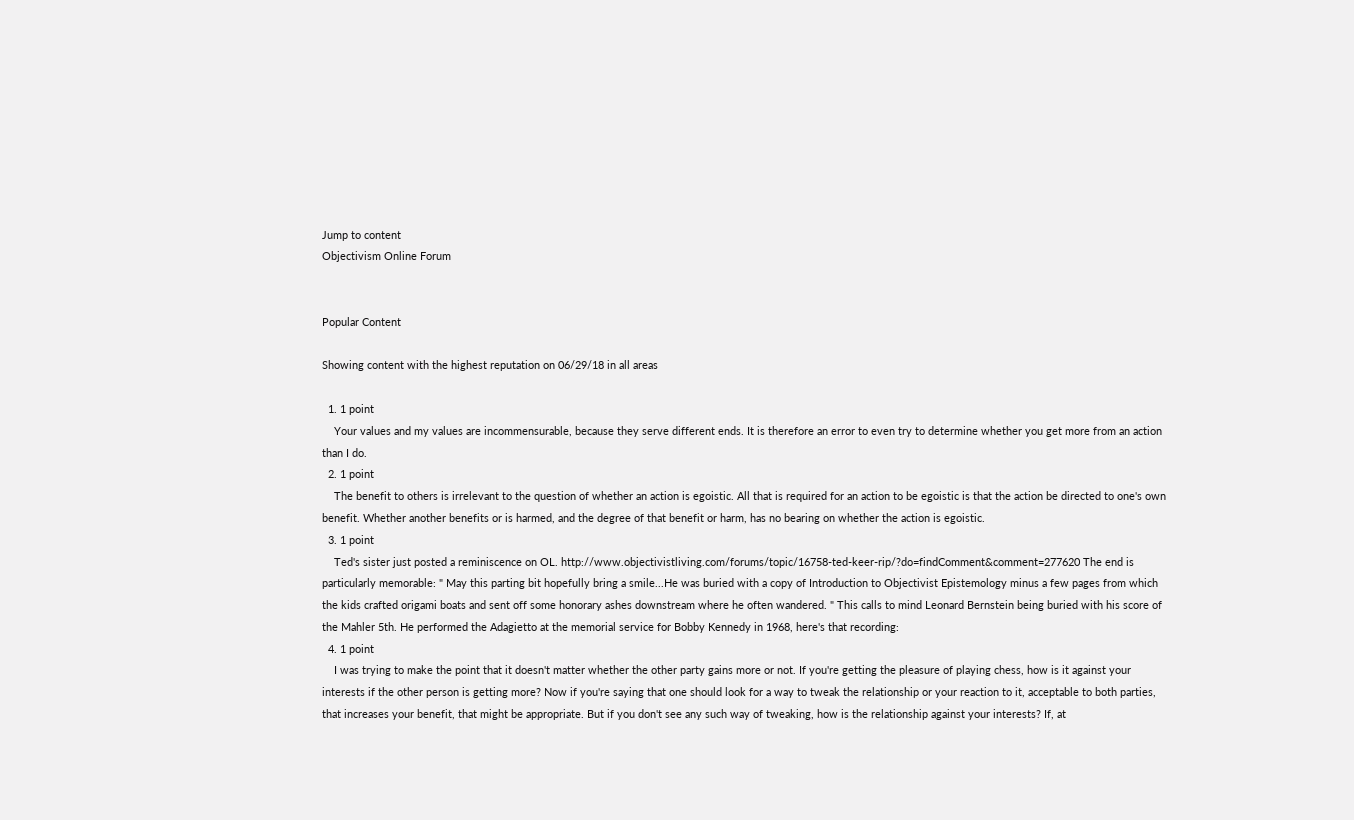Jump to content
Objectivism Online Forum


Popular Content

Showing content with the highest reputation on 06/29/18 in all areas

  1. 1 point
    Your values and my values are incommensurable, because they serve different ends. It is therefore an error to even try to determine whether you get more from an action than I do.
  2. 1 point
    The benefit to others is irrelevant to the question of whether an action is egoistic. All that is required for an action to be egoistic is that the action be directed to one's own benefit. Whether another benefits or is harmed, and the degree of that benefit or harm, has no bearing on whether the action is egoistic.
  3. 1 point
    Ted's sister just posted a reminiscence on OL. http://www.objectivistliving.com/forums/topic/16758-ted-keer-rip/?do=findComment&comment=277620 The end is particularly memorable: " May this parting bit hopefully bring a smile...He was buried with a copy of Introduction to Objectivist Epistemology minus a few pages from which the kids crafted origami boats and sent off some honorary ashes downstream where he often wandered. " This calls to mind Leonard Bernstein being buried with his score of the Mahler 5th. He performed the Adagietto at the memorial service for Bobby Kennedy in 1968, here's that recording:
  4. 1 point
    I was trying to make the point that it doesn't matter whether the other party gains more or not. If you're getting the pleasure of playing chess, how is it against your interests if the other person is getting more? Now if you're saying that one should look for a way to tweak the relationship or your reaction to it, acceptable to both parties, that increases your benefit, that might be appropriate. But if you don't see any such way of tweaking, how is the relationship against your interests? If, at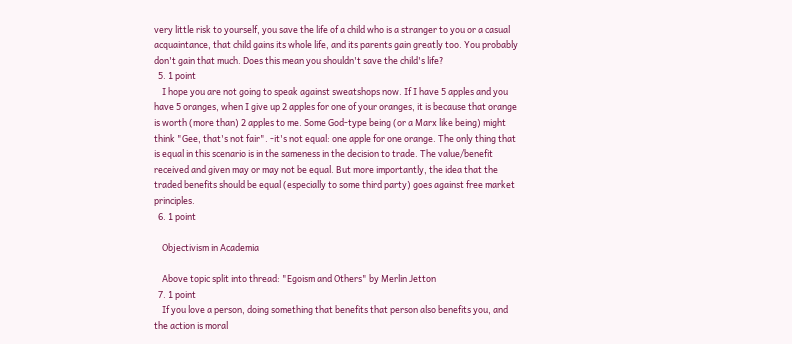very little risk to yourself, you save the life of a child who is a stranger to you or a casual acquaintance, that child gains its whole life, and its parents gain greatly too. You probably don't gain that much. Does this mean you shouldn't save the child's life?
  5. 1 point
    I hope you are not going to speak against sweatshops now. If I have 5 apples and you have 5 oranges, when I give up 2 apples for one of your oranges, it is because that orange is worth (more than) 2 apples to me. Some God-type being (or a Marx like being) might think "Gee, that's not fair". -it's not equal: one apple for one orange. The only thing that is equal in this scenario is in the sameness in the decision to trade. The value/benefit received and given may or may not be equal. But more importantly, the idea that the traded benefits should be equal (especially to some third party) goes against free market principles.
  6. 1 point

    Objectivism in Academia

    Above topic split into thread: "Egoism and Others" by Merlin Jetton
  7. 1 point
    If you love a person, doing something that benefits that person also benefits you, and the action is moral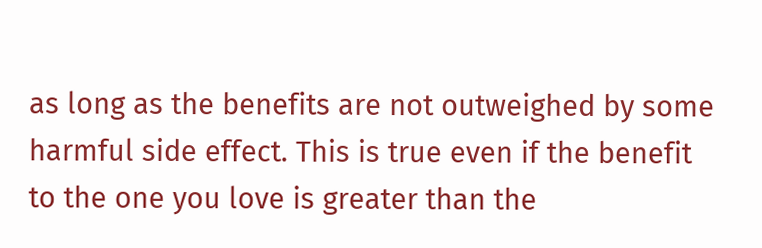as long as the benefits are not outweighed by some harmful side effect. This is true even if the benefit to the one you love is greater than the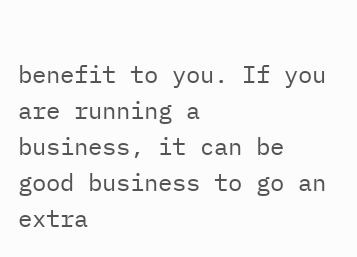benefit to you. If you are running a business, it can be good business to go an extra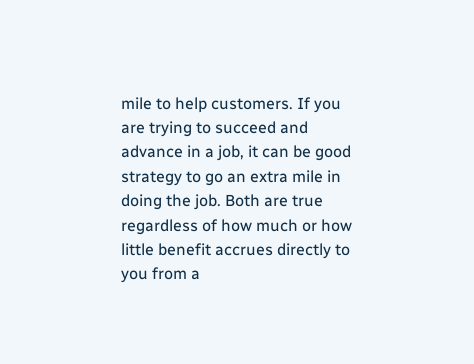mile to help customers. If you are trying to succeed and advance in a job, it can be good strategy to go an extra mile in doing the job. Both are true regardless of how much or how little benefit accrues directly to you from a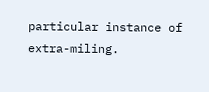particular instance of extra-miling.